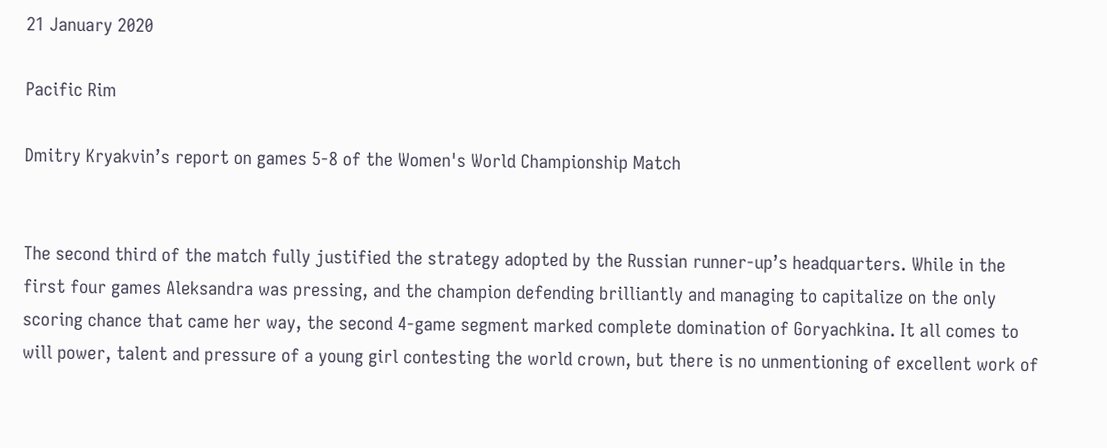21 January 2020

Pacific Rim

Dmitry Kryakvin’s report on games 5-8 of the Women's World Championship Match


The second third of the match fully justified the strategy adopted by the Russian runner-up’s headquarters. While in the first four games Aleksandra was pressing, and the champion defending brilliantly and managing to capitalize on the only scoring chance that came her way, the second 4-game segment marked complete domination of Goryachkina. It all comes to will power, talent and pressure of a young girl contesting the world crown, but there is no unmentioning of excellent work of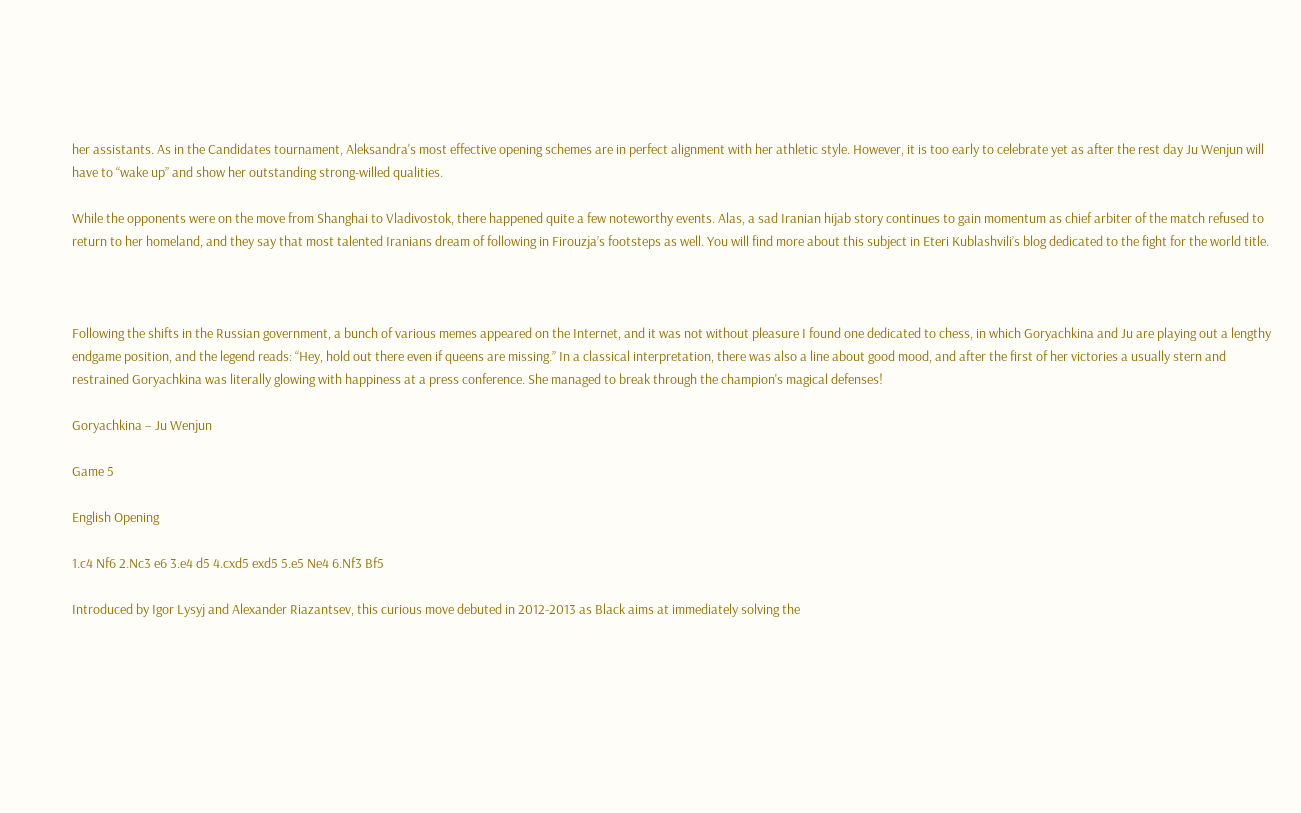her assistants. As in the Candidates tournament, Aleksandra's most effective opening schemes are in perfect alignment with her athletic style. However, it is too early to celebrate yet as after the rest day Ju Wenjun will have to “wake up” and show her outstanding strong-willed qualities.

While the opponents were on the move from Shanghai to Vladivostok, there happened quite a few noteworthy events. Alas, a sad Iranian hijab story continues to gain momentum as chief arbiter of the match refused to return to her homeland, and they say that most talented Iranians dream of following in Firouzja’s footsteps as well. You will find more about this subject in Eteri Kublashvili’s blog dedicated to the fight for the world title.



Following the shifts in the Russian government, a bunch of various memes appeared on the Internet, and it was not without pleasure I found one dedicated to chess, in which Goryachkina and Ju are playing out a lengthy endgame position, and the legend reads: “Hey, hold out there even if queens are missing.” In a classical interpretation, there was also a line about good mood, and after the first of her victories a usually stern and restrained Goryachkina was literally glowing with happiness at a press conference. She managed to break through the champion's magical defenses!

Goryachkina – Ju Wenjun

Game 5

English Opening

1.c4 Nf6 2.Nc3 e6 3.e4 d5 4.cxd5 exd5 5.e5 Ne4 6.Nf3 Bf5

Introduced by Igor Lysyj and Alexander Riazantsev, this curious move debuted in 2012-2013 as Black aims at immediately solving the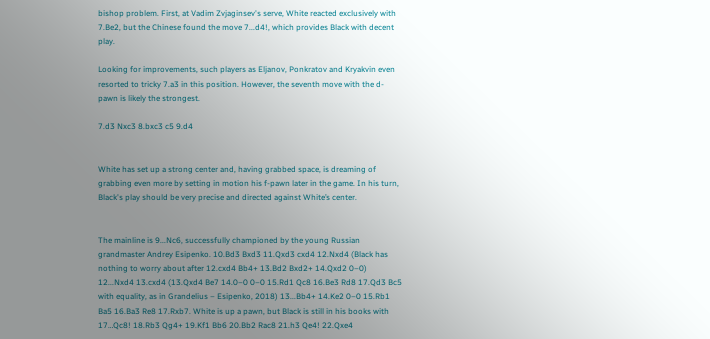bishop problem. First, at Vadim Zvjaginsev's serve, White reacted exclusively with 7.Be2, but the Chinese found the move 7...d4!, which provides Black with decent play.

Looking for improvements, such players as Eljanov, Ponkratov and Kryakvin even resorted to tricky 7.a3 in this position. However, the seventh move with the d-pawn is likely the strongest.

7.d3 Nxc3 8.bxc3 c5 9.d4


White has set up a strong center and, having grabbed space, is dreaming of grabbing even more by setting in motion his f-pawn later in the game. In his turn, Black's play should be very precise and directed against White’s center.


The mainline is 9...Nc6, successfully championed by the young Russian grandmaster Andrey Esipenko. 10.Bd3 Bxd3 11.Qxd3 cxd4 12.Nxd4 (Black has nothing to worry about after 12.cxd4 Bb4+ 13.Bd2 Bxd2+ 14.Qxd2 0–0) 12...Nxd4 13.cxd4 (13.Qxd4 Be7 14.0–0 0–0 15.Rd1 Qc8 16.Be3 Rd8 17.Qd3 Bc5 with equality, as in Grandelius – Esipenko, 2018) 13...Bb4+ 14.Ke2 0–0 15.Rb1 Ba5 16.Ba3 Re8 17.Rxb7. White is up a pawn, but Black is still in his books with 17…Qc8! 18.Rb3 Qg4+ 19.Kf1 Bb6 20.Bb2 Rac8 21.h3 Qe4! 22.Qxe4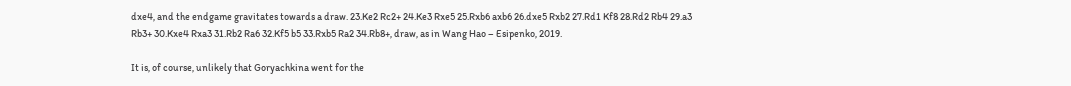dxe4, and the endgame gravitates towards a draw. 23.Ke2 Rc2+ 24.Ke3 Rxe5 25.Rxb6 axb6 26.dxe5 Rxb2 27.Rd1 Kf8 28.Rd2 Rb4 29.a3 Rb3+ 30.Kxe4 Rxa3 31.Rb2 Ra6 32.Kf5 b5 33.Rxb5 Ra2 34.Rb8+, draw, as in Wang Hao – Esipenko, 2019.

It is, of course, unlikely that Goryachkina went for the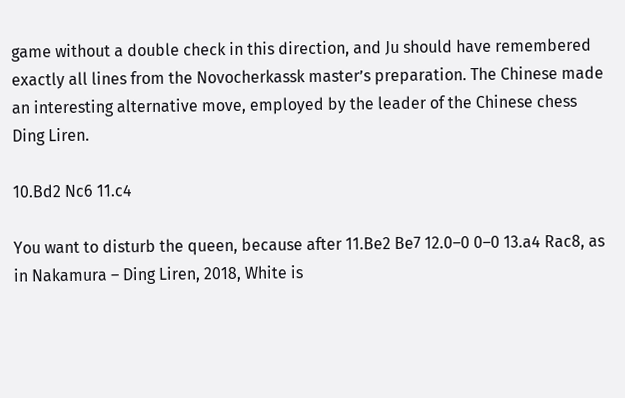game without a double check in this direction, and Ju should have remembered exactly all lines from the Novocherkassk master’s preparation. The Chinese made an interesting alternative move, employed by the leader of the Chinese chess Ding Liren.

10.Bd2 Nc6 11.c4

You want to disturb the queen, because after 11.Be2 Be7 12.0–0 0–0 13.a4 Rac8, as in Nakamura – Ding Liren, 2018, White is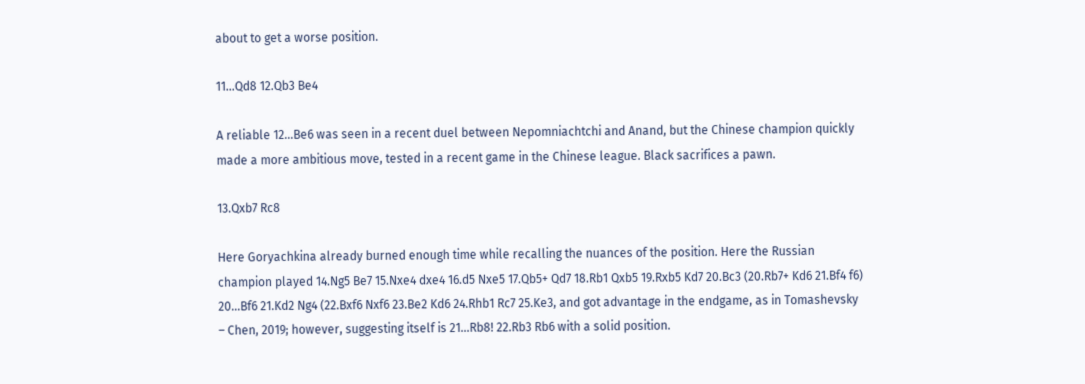about to get a worse position.

11...Qd8 12.Qb3 Be4

A reliable 12...Be6 was seen in a recent duel between Nepomniachtchi and Anand, but the Chinese champion quickly made a more ambitious move, tested in a recent game in the Chinese league. Black sacrifices a pawn.

13.Qxb7 Rc8

Here Goryachkina already burned enough time while recalling the nuances of the position. Here the Russian champion played 14.Ng5 Be7 15.Nxe4 dxe4 16.d5 Nxe5 17.Qb5+ Qd7 18.Rb1 Qxb5 19.Rxb5 Kd7 20.Bc3 (20.Rb7+ Kd6 21.Bf4 f6) 20...Bf6 21.Kd2 Ng4 (22.Bxf6 Nxf6 23.Be2 Kd6 24.Rhb1 Rc7 25.Ke3, and got advantage in the endgame, as in Tomashevsky – Chen, 2019; however, suggesting itself is 21...Rb8! 22.Rb3 Rb6 with a solid position.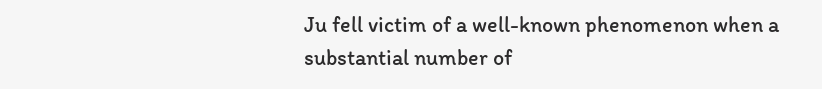Ju fell victim of a well-known phenomenon when a substantial number of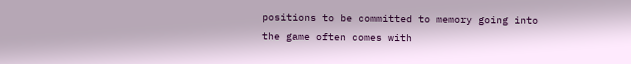positions to be committed to memory going into the game often comes with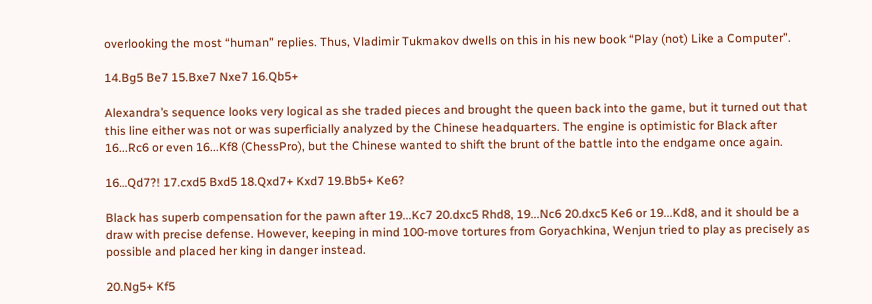overlooking the most “human” replies. Thus, Vladimir Tukmakov dwells on this in his new book “Play (not) Like a Computer”.

14.Bg5 Be7 15.Bxe7 Nxe7 16.Qb5+

Alexandra’s sequence looks very logical as she traded pieces and brought the queen back into the game, but it turned out that this line either was not or was superficially analyzed by the Chinese headquarters. The engine is optimistic for Black after 16...Rc6 or even 16...Kf8 (ChessPro), but the Chinese wanted to shift the brunt of the battle into the endgame once again.

16…Qd7?! 17.cxd5 Bxd5 18.Qxd7+ Kxd7 19.Bb5+ Ke6?

Black has superb compensation for the pawn after 19...Kc7 20.dxc5 Rhd8, 19...Nc6 20.dxc5 Ke6 or 19...Kd8, and it should be a draw with precise defense. However, keeping in mind 100-move tortures from Goryachkina, Wenjun tried to play as precisely as possible and placed her king in danger instead.

20.Ng5+ Kf5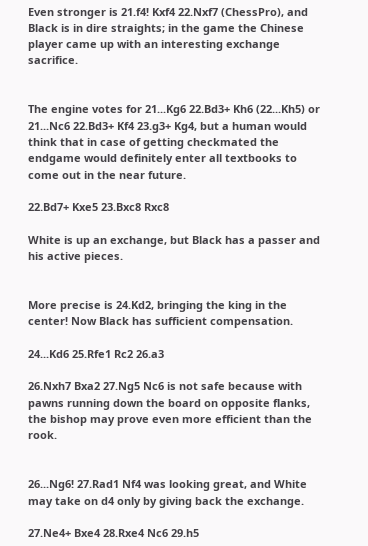Even stronger is 21.f4! Kxf4 22.Nxf7 (ChessPro), and Black is in dire straights; in the game the Chinese player came up with an interesting exchange sacrifice.


The engine votes for 21...Kg6 22.Bd3+ Kh6 (22...Kh5) or 21...Nc6 22.Bd3+ Kf4 23.g3+ Kg4, but a human would think that in case of getting checkmated the endgame would definitely enter all textbooks to come out in the near future.

22.Bd7+ Kxe5 23.Bxc8 Rxc8

White is up an exchange, but Black has a passer and his active pieces.


More precise is 24.Kd2, bringing the king in the center! Now Black has sufficient compensation.

24...Kd6 25.Rfe1 Rc2 26.a3

26.Nxh7 Bxa2 27.Ng5 Nc6 is not safe because with pawns running down the board on opposite flanks, the bishop may prove even more efficient than the rook.


26...Ng6! 27.Rad1 Nf4 was looking great, and White may take on d4 only by giving back the exchange.

27.Ne4+ Bxe4 28.Rxe4 Nc6 29.h5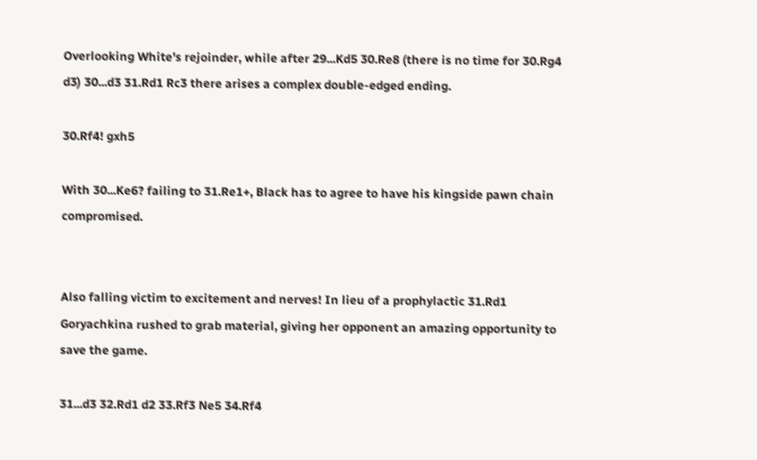Overlooking White's rejoinder, while after 29...Kd5 30.Re8 (there is no time for 30.Rg4 d3) 30...d3 31.Rd1 Rc3 there arises a complex double-edged ending.

30.Rf4! gxh5

With 30...Ke6? failing to 31.Re1+, Black has to agree to have his kingside pawn chain compromised.


Also falling victim to excitement and nerves! In lieu of a prophylactic 31.Rd1 Goryachkina rushed to grab material, giving her opponent an amazing opportunity to save the game.

31...d3 32.Rd1 d2 33.Rf3 Ne5 34.Rf4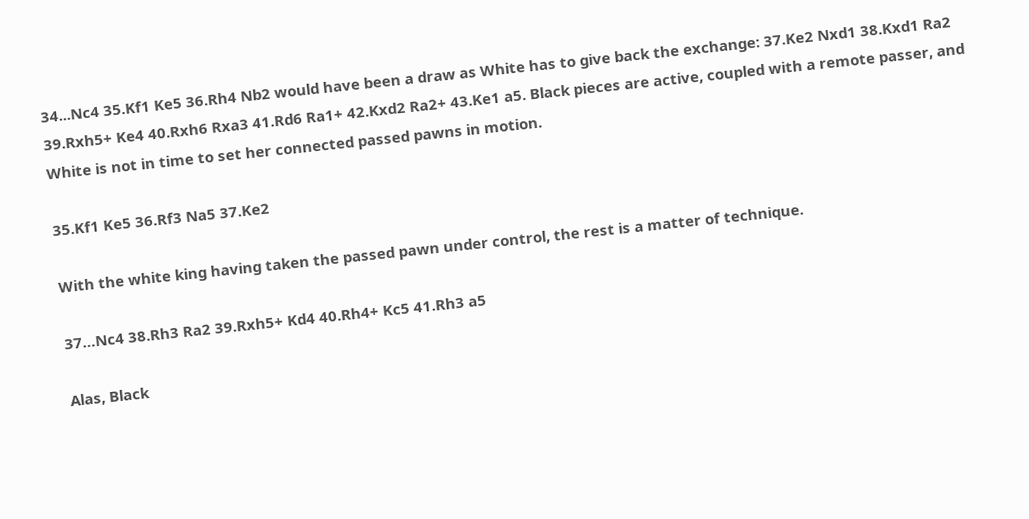34...Nc4 35.Kf1 Ke5 36.Rh4 Nb2 would have been a draw as White has to give back the exchange: 37.Ke2 Nxd1 38.Kxd1 Ra2 39.Rxh5+ Ke4 40.Rxh6 Rxa3 41.Rd6 Ra1+ 42.Kxd2 Ra2+ 43.Ke1 a5. Black pieces are active, coupled with a remote passer, and White is not in time to set her connected passed pawns in motion.

35.Kf1 Ke5 36.Rf3 Na5 37.Ke2

With the white king having taken the passed pawn under control, the rest is a matter of technique.

37…Nc4 38.Rh3 Ra2 39.Rxh5+ Kd4 40.Rh4+ Kc5 41.Rh3 a5

Alas, Black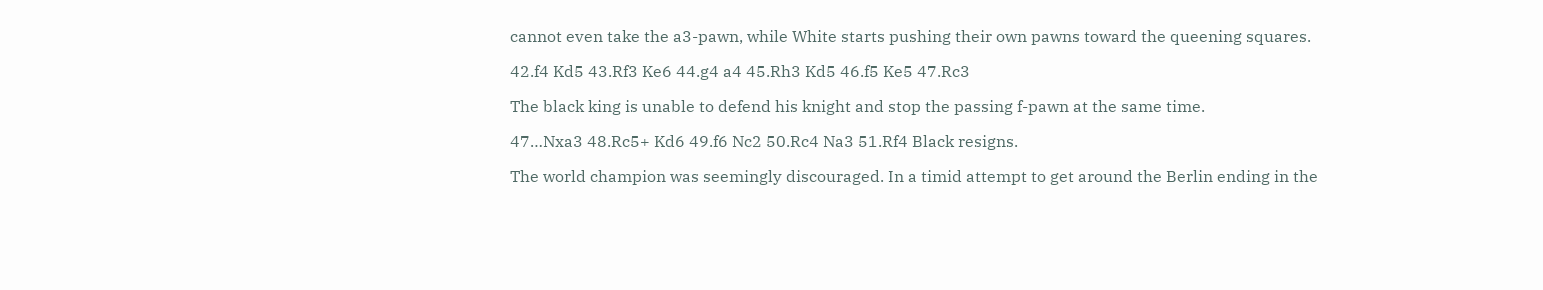cannot even take the a3-pawn, while White starts pushing their own pawns toward the queening squares.

42.f4 Kd5 43.Rf3 Ke6 44.g4 a4 45.Rh3 Kd5 46.f5 Ke5 47.Rc3

The black king is unable to defend his knight and stop the passing f-pawn at the same time.

47…Nxa3 48.Rc5+ Kd6 49.f6 Nc2 50.Rc4 Na3 51.Rf4 Black resigns.

The world champion was seemingly discouraged. In a timid attempt to get around the Berlin ending in the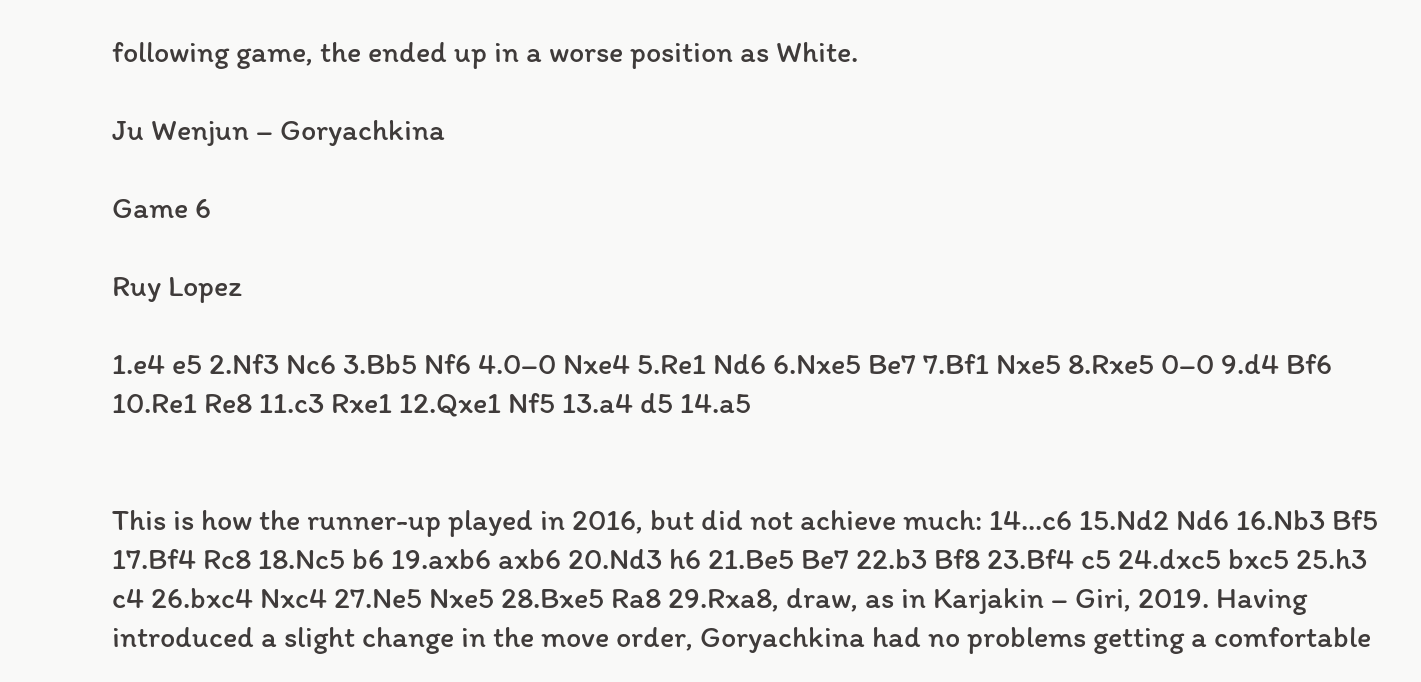following game, the ended up in a worse position as White.

Ju Wenjun – Goryachkina

Game 6

Ruy Lopez

1.e4 e5 2.Nf3 Nc6 3.Bb5 Nf6 4.0–0 Nxe4 5.Re1 Nd6 6.Nxe5 Be7 7.Bf1 Nxe5 8.Rxe5 0–0 9.d4 Bf6 10.Re1 Re8 11.c3 Rxe1 12.Qxe1 Nf5 13.a4 d5 14.a5


This is how the runner-up played in 2016, but did not achieve much: 14...c6 15.Nd2 Nd6 16.Nb3 Bf5 17.Bf4 Rc8 18.Nc5 b6 19.axb6 axb6 20.Nd3 h6 21.Be5 Be7 22.b3 Bf8 23.Bf4 c5 24.dxc5 bxc5 25.h3 c4 26.bxc4 Nxc4 27.Ne5 Nxe5 28.Bxe5 Ra8 29.Rxa8, draw, as in Karjakin – Giri, 2019. Having introduced a slight change in the move order, Goryachkina had no problems getting a comfortable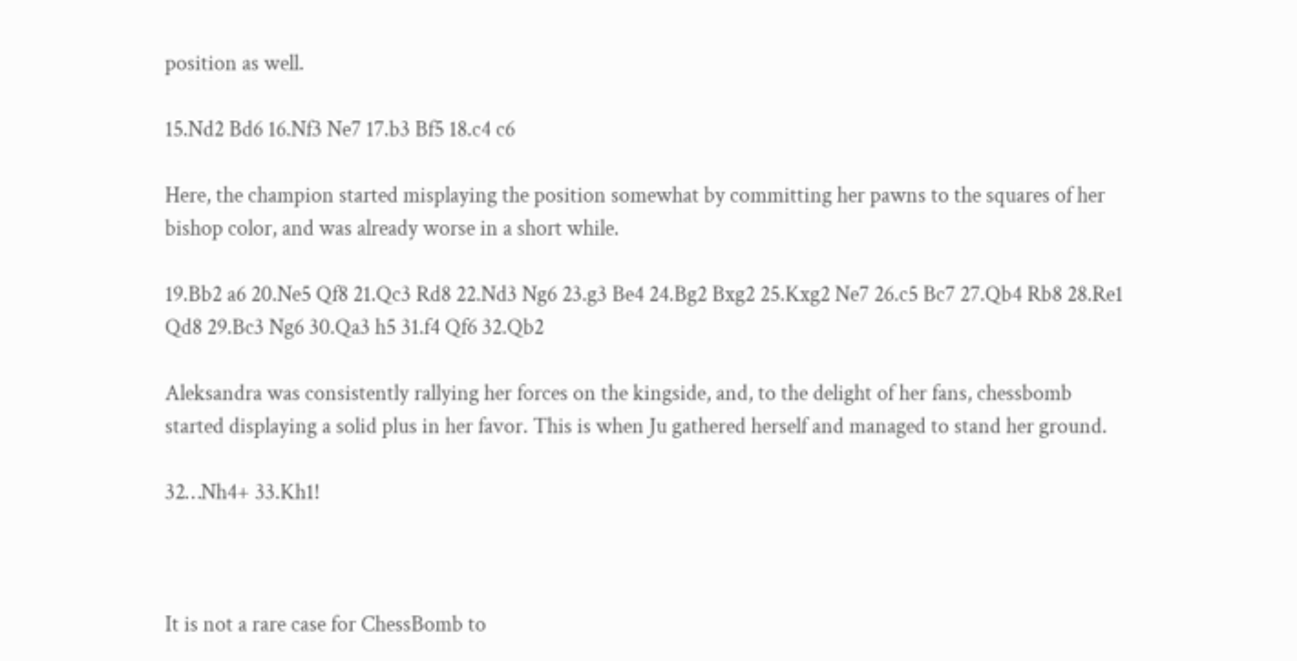position as well.

15.Nd2 Bd6 16.Nf3 Ne7 17.b3 Bf5 18.c4 c6

Here, the champion started misplaying the position somewhat by committing her pawns to the squares of her bishop color, and was already worse in a short while.

19.Bb2 a6 20.Ne5 Qf8 21.Qc3 Rd8 22.Nd3 Ng6 23.g3 Be4 24.Bg2 Bxg2 25.Kxg2 Ne7 26.c5 Bc7 27.Qb4 Rb8 28.Re1 Qd8 29.Bc3 Ng6 30.Qa3 h5 31.f4 Qf6 32.Qb2

Aleksandra was consistently rallying her forces on the kingside, and, to the delight of her fans, chessbomb started displaying a solid plus in her favor. This is when Ju gathered herself and managed to stand her ground.

32…Nh4+ 33.Kh1!



It is not a rare case for ChessBomb to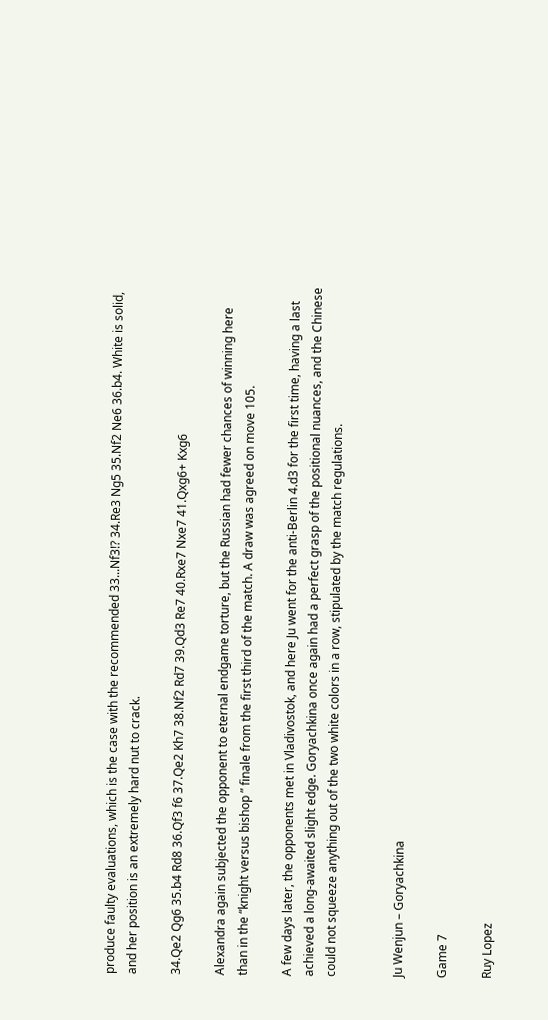produce faulty evaluations, which is the case with the recommended 33...Nf3!? 34.Re3 Ng5 35.Nf2 Ne6 36.b4. White is solid, and her position is an extremely hard nut to crack.

34.Qe2 Qg6 35.b4 Rd8 36.Qf3 f6 37.Qe2 Kh7 38.Nf2 Rd7 39.Qd3 Re7 40.Rxe7 Nxe7 41.Qxg6+ Kxg6

Alexandra again subjected the opponent to eternal endgame torture, but the Russian had fewer chances of winning here than in the “knight versus bishop ” finale from the first third of the match. A draw was agreed on move 105.

A few days later, the opponents met in Vladivostok, and here Ju went for the anti-Berlin 4.d3 for the first time, having a last achieved a long-awaited slight edge. Goryachkina once again had a perfect grasp of the positional nuances, and the Chinese could not squeeze anything out of the two white colors in a row, stipulated by the match regulations.


Ju Wenjun – Goryachkina

Game 7

Ruy Lopez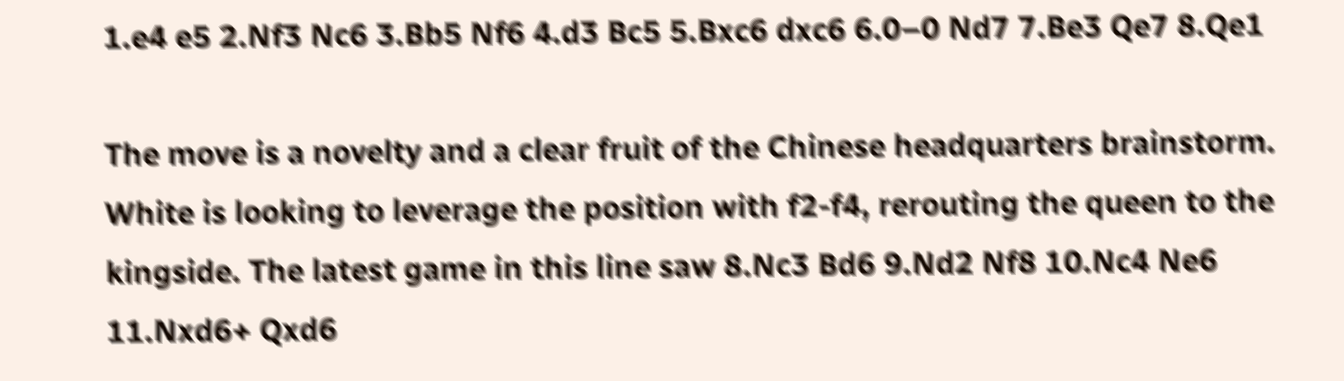1.e4 e5 2.Nf3 Nc6 3.Bb5 Nf6 4.d3 Bc5 5.Bxc6 dxc6 6.0–0 Nd7 7.Be3 Qe7 8.Qe1

The move is a novelty and a clear fruit of the Chinese headquarters brainstorm. White is looking to leverage the position with f2-f4, rerouting the queen to the kingside. The latest game in this line saw 8.Nc3 Bd6 9.Nd2 Nf8 10.Nc4 Ne6 11.Nxd6+ Qxd6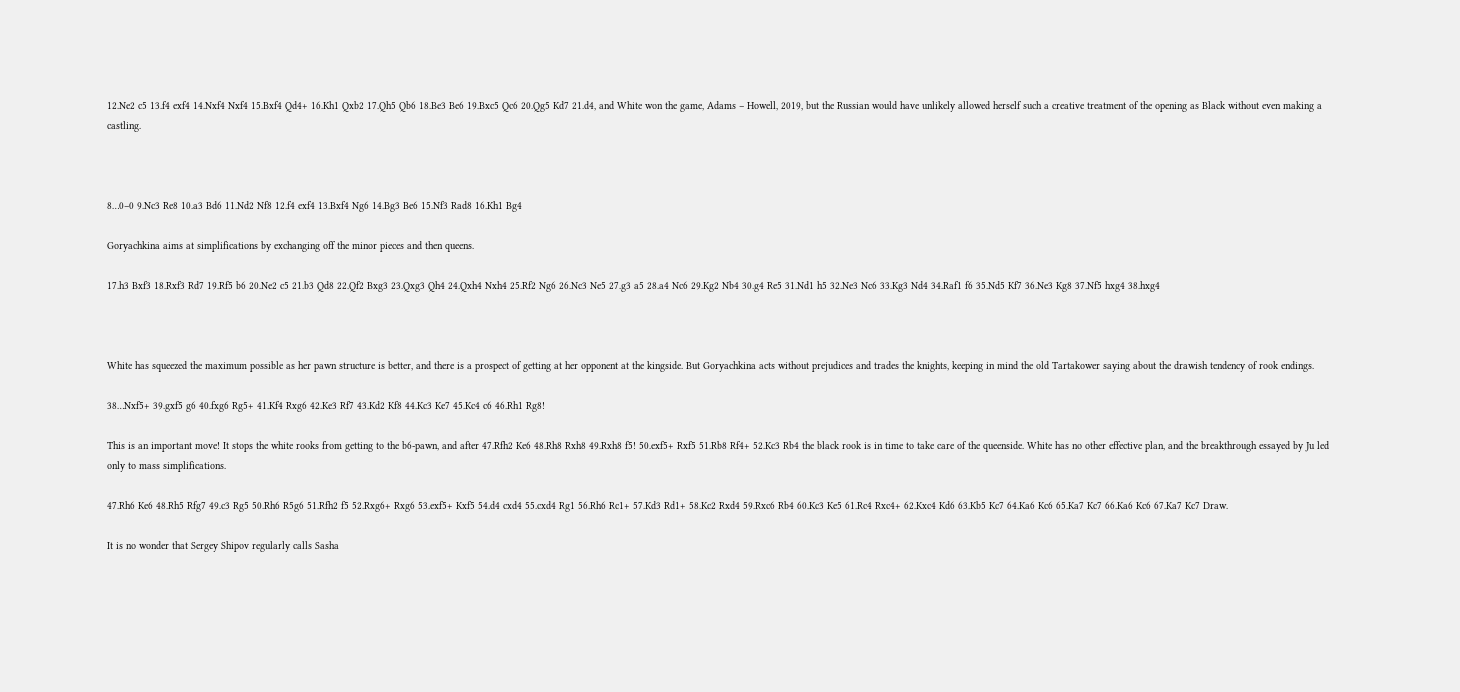12.Ne2 c5 13.f4 exf4 14.Nxf4 Nxf4 15.Bxf4 Qd4+ 16.Kh1 Qxb2 17.Qh5 Qb6 18.Be3 Be6 19.Bxc5 Qc6 20.Qg5 Kd7 21.d4, and White won the game, Adams – Howell, 2019, but the Russian would have unlikely allowed herself such a creative treatment of the opening as Black without even making a castling.



8…0–0 9.Nc3 Re8 10.a3 Bd6 11.Nd2 Nf8 12.f4 exf4 13.Bxf4 Ng6 14.Bg3 Be6 15.Nf3 Rad8 16.Kh1 Bg4

Goryachkina aims at simplifications by exchanging off the minor pieces and then queens.

17.h3 Bxf3 18.Rxf3 Rd7 19.Rf5 b6 20.Ne2 c5 21.b3 Qd8 22.Qf2 Bxg3 23.Qxg3 Qh4 24.Qxh4 Nxh4 25.Rf2 Ng6 26.Nc3 Ne5 27.g3 a5 28.a4 Nc6 29.Kg2 Nb4 30.g4 Re5 31.Nd1 h5 32.Ne3 Nc6 33.Kg3 Nd4 34.Raf1 f6 35.Nd5 Kf7 36.Ne3 Kg8 37.Nf5 hxg4 38.hxg4



White has squeezed the maximum possible as her pawn structure is better, and there is a prospect of getting at her opponent at the kingside. But Goryachkina acts without prejudices and trades the knights, keeping in mind the old Tartakower saying about the drawish tendency of rook endings.

38…Nxf5+ 39.gxf5 g6 40.fxg6 Rg5+ 41.Kf4 Rxg6 42.Ke3 Rf7 43.Kd2 Kf8 44.Kc3 Ke7 45.Kc4 c6 46.Rh1 Rg8!

This is an important move! It stops the white rooks from getting to the b6-pawn, and after 47.Rfh2 Ke6 48.Rh8 Rxh8 49.Rxh8 f5! 50.exf5+ Rxf5 51.Rb8 Rf4+ 52.Kc3 Rb4 the black rook is in time to take care of the queenside. White has no other effective plan, and the breakthrough essayed by Ju led only to mass simplifications.

47.Rh6 Ke6 48.Rh5 Rfg7 49.c3 Rg5 50.Rh6 R5g6 51.Rfh2 f5 52.Rxg6+ Rxg6 53.exf5+ Kxf5 54.d4 cxd4 55.cxd4 Rg1 56.Rh6 Rc1+ 57.Kd3 Rd1+ 58.Kc2 Rxd4 59.Rxc6 Rb4 60.Kc3 Ke5 61.Rc4 Rxc4+ 62.Kxc4 Kd6 63.Kb5 Kc7 64.Ka6 Kc6 65.Ka7 Kc7 66.Ka6 Kc6 67.Ka7 Kc7 Draw.

It is no wonder that Sergey Shipov regularly calls Sasha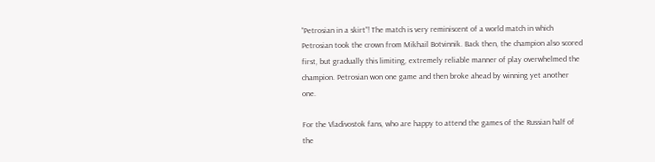“Petrosian in a skirt”! The match is very reminiscent of a world match in which Petrosian took the crown from Mikhail Botvinnik. Back then, the champion also scored first, but gradually this limiting, extremely reliable manner of play overwhelmed the champion. Petrosian won one game and then broke ahead by winning yet another one.

For the Vladivostok fans, who are happy to attend the games of the Russian half of the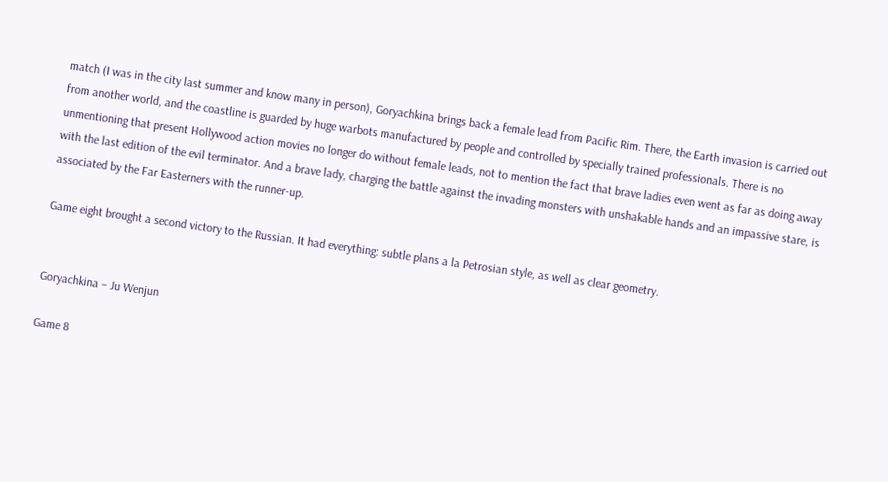match (I was in the city last summer and know many in person), Goryachkina brings back a female lead from Pacific Rim. There, the Earth invasion is carried out from another world, and the coastline is guarded by huge warbots manufactured by people and controlled by specially trained professionals. There is no unmentioning that present Hollywood action movies no longer do without female leads, not to mention the fact that brave ladies even went as far as doing away with the last edition of the evil terminator. And a brave lady, charging the battle against the invading monsters with unshakable hands and an impassive stare, is associated by the Far Easterners with the runner-up.

Game eight brought a second victory to the Russian. It had everything: subtle plans a la Petrosian style, as well as clear geometry.


Goryachkina – Ju Wenjun

Game 8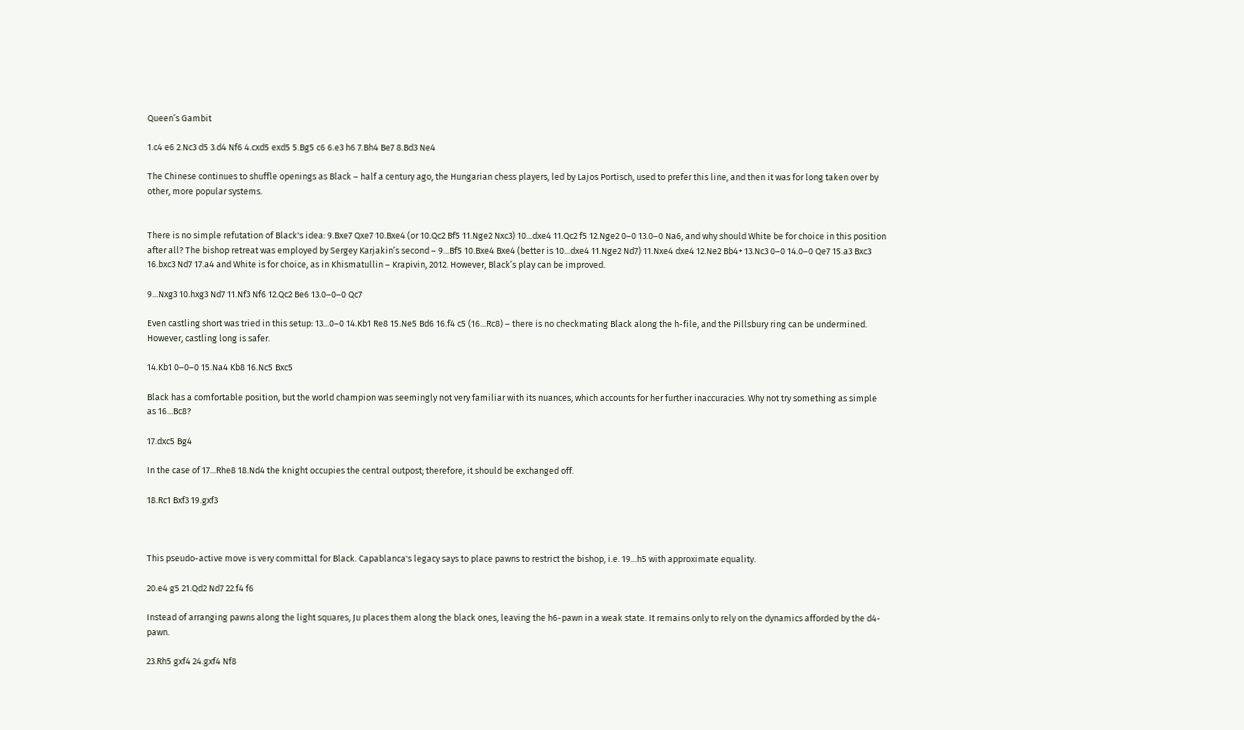Queen’s Gambit

1.c4 e6 2.Nc3 d5 3.d4 Nf6 4.cxd5 exd5 5.Bg5 c6 6.e3 h6 7.Bh4 Be7 8.Bd3 Ne4

The Chinese continues to shuffle openings as Black – half a century ago, the Hungarian chess players, led by Lajos Portisch, used to prefer this line, and then it was for long taken over by other, more popular systems.


There is no simple refutation of Black's idea: 9.Bxe7 Qxe7 10.Bxe4 (or 10.Qc2 Bf5 11.Nge2 Nxc3) 10...dxe4 11.Qc2 f5 12.Nge2 0–0 13.0–0 Na6, and why should White be for choice in this position after all? The bishop retreat was employed by Sergey Karjakin’s second – 9...Bf5 10.Bxe4 Bxe4 (better is 10...dxe4 11.Nge2 Nd7) 11.Nxe4 dxe4 12.Ne2 Bb4+ 13.Nc3 0–0 14.0–0 Qe7 15.a3 Bxc3 16.bxc3 Nd7 17.a4 and White is for choice, as in Khismatullin – Krapivin, 2012. However, Black’s play can be improved.

9...Nxg3 10.hxg3 Nd7 11.Nf3 Nf6 12.Qc2 Be6 13.0–0–0 Qc7

Even castling short was tried in this setup: 13...0–0 14.Kb1 Re8 15.Ne5 Bd6 16.f4 c5 (16...Rc8) – there is no checkmating Black along the h-file, and the Pillsbury ring can be undermined. However, castling long is safer.

14.Kb1 0–0–0 15.Na4 Kb8 16.Nc5 Bxc5

Black has a comfortable position, but the world champion was seemingly not very familiar with its nuances, which accounts for her further inaccuracies. Why not try something as simple as 16...Bc8?

17.dxc5 Bg4

In the case of 17...Rhe8 18.Nd4 the knight occupies the central outpost; therefore, it should be exchanged off.

18.Rc1 Bxf3 19.gxf3



This pseudo-active move is very committal for Black. Capablanca's legacy says to place pawns to restrict the bishop, i.e. 19...h5 with approximate equality.

20.e4 g5 21.Qd2 Nd7 22.f4 f6

Instead of arranging pawns along the light squares, Ju places them along the black ones, leaving the h6-pawn in a weak state. It remains only to rely on the dynamics afforded by the d4-pawn.

23.Rh5 gxf4 24.gxf4 Nf8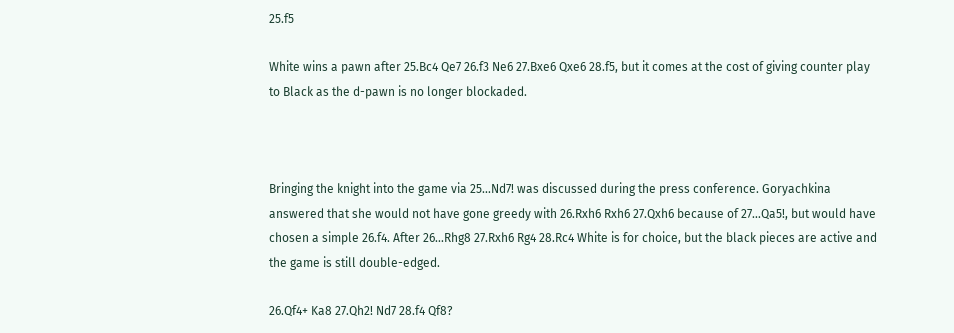25.f5

White wins a pawn after 25.Bc4 Qe7 26.f3 Ne6 27.Bxe6 Qxe6 28.f5, but it comes at the cost of giving counter play to Black as the d-pawn is no longer blockaded.



Bringing the knight into the game via 25...Nd7! was discussed during the press conference. Goryachkina answered that she would not have gone greedy with 26.Rxh6 Rxh6 27.Qxh6 because of 27…Qa5!, but would have chosen a simple 26.f4. After 26...Rhg8 27.Rxh6 Rg4 28.Rc4 White is for choice, but the black pieces are active and the game is still double-edged.

26.Qf4+ Ka8 27.Qh2! Nd7 28.f4 Qf8?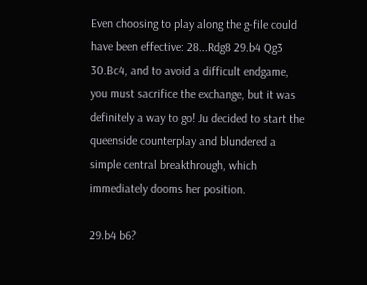Even choosing to play along the g-file could have been effective: 28...Rdg8 29.b4 Qg3 30.Bc4, and to avoid a difficult endgame, you must sacrifice the exchange, but it was definitely a way to go! Ju decided to start the queenside counterplay and blundered a simple central breakthrough, which immediately dooms her position.

29.b4 b6?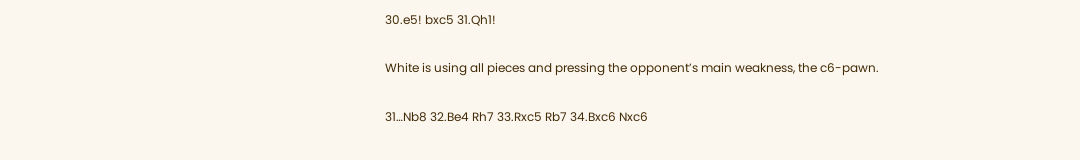30.e5! bxc5 31.Qh1!

White is using all pieces and pressing the opponent’s main weakness, the c6-pawn.

31…Nb8 32.Be4 Rh7 33.Rxc5 Rb7 34.Bxc6 Nxc6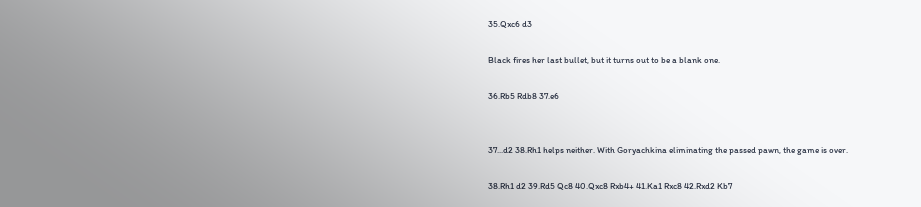35.Qxc6 d3

Black fires her last bullet, but it turns out to be a blank one.

36.Rb5 Rdb8 37.e6


37...d2 38.Rh1 helps neither. With Goryachkina eliminating the passed pawn, the game is over.

38.Rh1 d2 39.Rd5 Qc8 40.Qxc8 Rxb4+ 41.Ka1 Rxc8 42.Rxd2 Kb7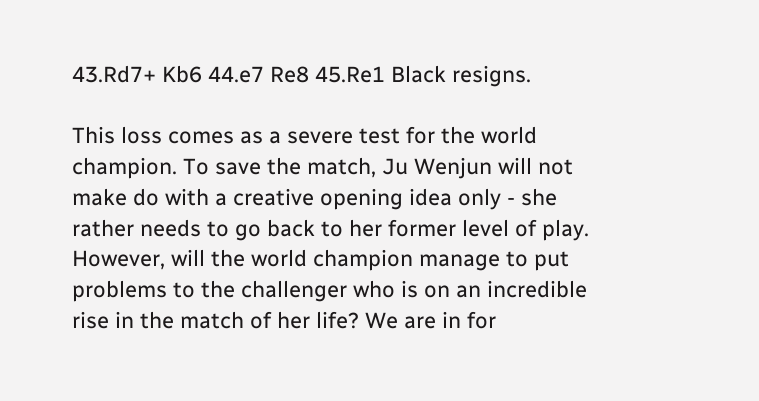43.Rd7+ Kb6 44.e7 Re8 45.Re1 Black resigns.

This loss comes as a severe test for the world champion. To save the match, Ju Wenjun will not make do with a creative opening idea only - she rather needs to go back to her former level of play. However, will the world champion manage to put problems to the challenger who is on an incredible rise in the match of her life? We are in for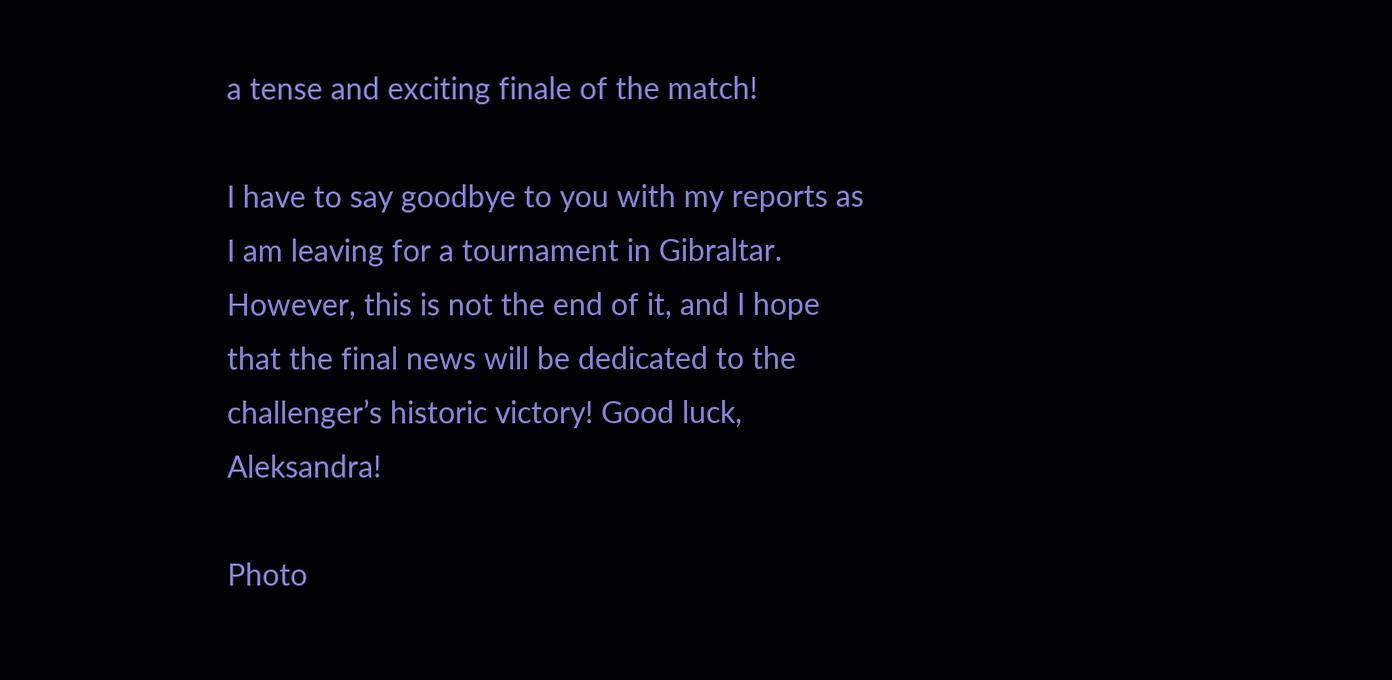a tense and exciting finale of the match!

I have to say goodbye to you with my reports as I am leaving for a tournament in Gibraltar. However, this is not the end of it, and I hope that the final news will be dedicated to the challenger’s historic victory! Good luck, Aleksandra!

Photo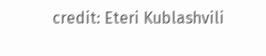credit: Eteri Kublashvili